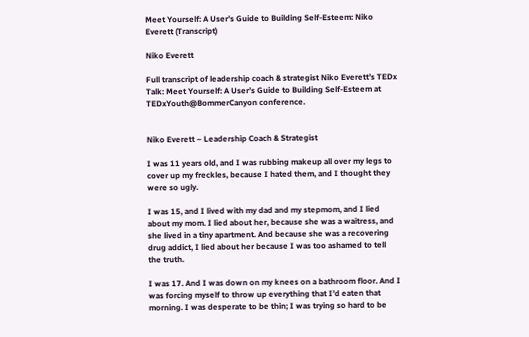Meet Yourself: A User’s Guide to Building Self-Esteem: Niko Everett (Transcript)

Niko Everett

Full transcript of leadership coach & strategist Niko Everett’s TEDx Talk: Meet Yourself: A User’s Guide to Building Self-Esteem at TEDxYouth@BommerCanyon conference.


Niko Everett – Leadership Coach & Strategist

I was 11 years old, and I was rubbing makeup all over my legs to cover up my freckles, because I hated them, and I thought they were so ugly.

I was 15, and I lived with my dad and my stepmom, and I lied about my mom. I lied about her, because she was a waitress, and she lived in a tiny apartment. And because she was a recovering drug addict, I lied about her because I was too ashamed to tell the truth.

I was 17. And I was down on my knees on a bathroom floor. And I was forcing myself to throw up everything that I’d eaten that morning. I was desperate to be thin; I was trying so hard to be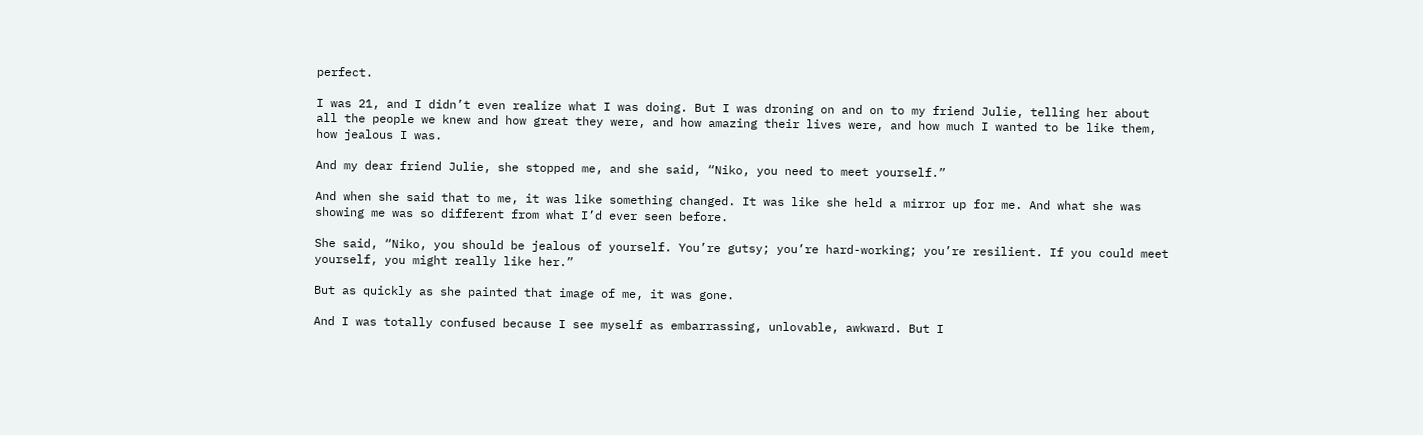perfect.

I was 21, and I didn’t even realize what I was doing. But I was droning on and on to my friend Julie, telling her about all the people we knew and how great they were, and how amazing their lives were, and how much I wanted to be like them, how jealous I was.

And my dear friend Julie, she stopped me, and she said, “Niko, you need to meet yourself.”

And when she said that to me, it was like something changed. It was like she held a mirror up for me. And what she was showing me was so different from what I’d ever seen before.

She said, “Niko, you should be jealous of yourself. You’re gutsy; you’re hard-working; you’re resilient. If you could meet yourself, you might really like her.”

But as quickly as she painted that image of me, it was gone.

And I was totally confused because I see myself as embarrassing, unlovable, awkward. But I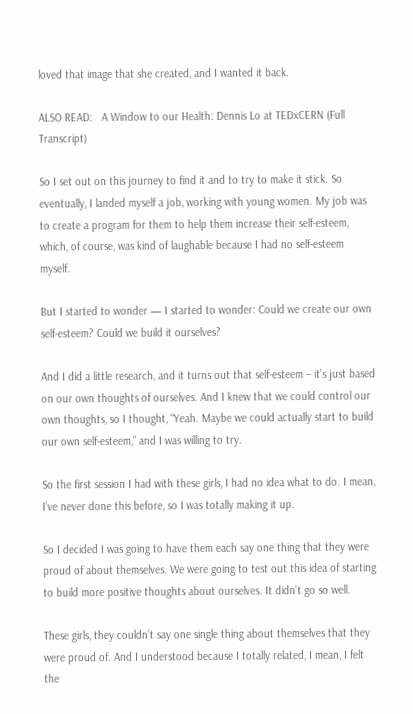loved that image that she created, and I wanted it back.

ALSO READ:   A Window to our Health: Dennis Lo at TEDxCERN (Full Transcript)

So I set out on this journey to find it and to try to make it stick. So eventually, I landed myself a job, working with young women. My job was to create a program for them to help them increase their self-esteem, which, of course, was kind of laughable because I had no self-esteem myself.

But I started to wonder — I started to wonder: Could we create our own self-esteem? Could we build it ourselves?

And I did a little research, and it turns out that self-esteem – it’s just based on our own thoughts of ourselves. And I knew that we could control our own thoughts, so I thought, “Yeah. Maybe we could actually start to build our own self-esteem,” and I was willing to try.

So the first session I had with these girls, I had no idea what to do. I mean, I’ve never done this before, so I was totally making it up.

So I decided I was going to have them each say one thing that they were proud of about themselves. We were going to test out this idea of starting to build more positive thoughts about ourselves. It didn’t go so well.

These girls, they couldn’t say one single thing about themselves that they were proud of. And I understood because I totally related, I mean, I felt the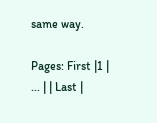same way.

Pages: First |1 | ... | | Last |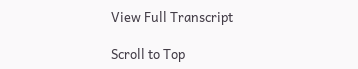View Full Transcript

Scroll to Top